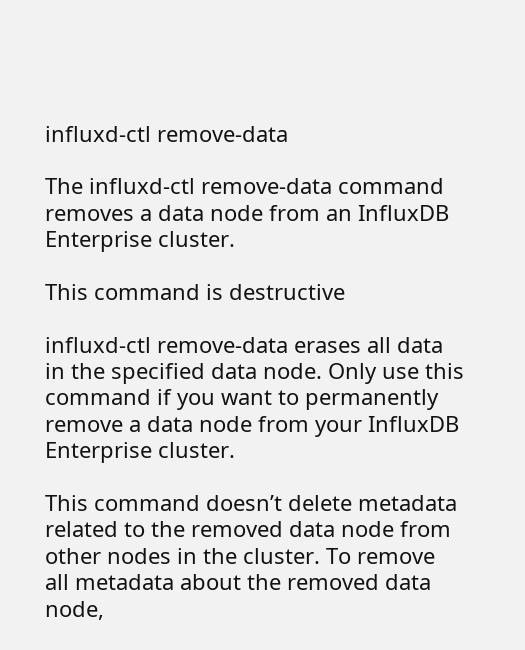influxd-ctl remove-data

The influxd-ctl remove-data command removes a data node from an InfluxDB Enterprise cluster.

This command is destructive

influxd-ctl remove-data erases all data in the specified data node. Only use this command if you want to permanently remove a data node from your InfluxDB Enterprise cluster.

This command doesn’t delete metadata related to the removed data node from other nodes in the cluster. To remove all metadata about the removed data node,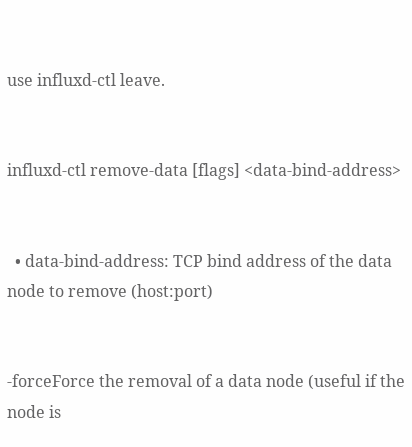use influxd-ctl leave.


influxd-ctl remove-data [flags] <data-bind-address>


  • data-bind-address: TCP bind address of the data node to remove (host:port)


-forceForce the removal of a data node (useful if the node is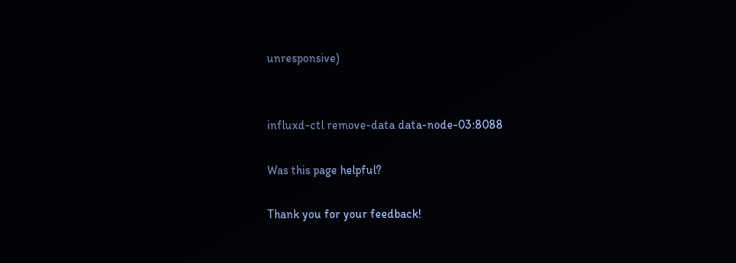unresponsive)


influxd-ctl remove-data data-node-03:8088

Was this page helpful?

Thank you for your feedback!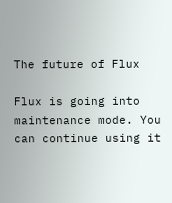The future of Flux

Flux is going into maintenance mode. You can continue using it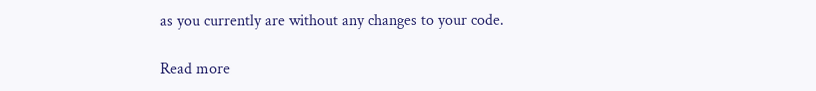as you currently are without any changes to your code.

Read more